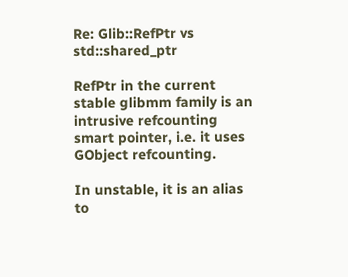Re: Glib::RefPtr vs std::shared_ptr

RefPtr in the current stable glibmm family is an intrusive refcounting smart pointer, i.e. it uses GObject refcounting.

In unstable, it is an alias to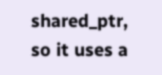shared_ptr, so it uses a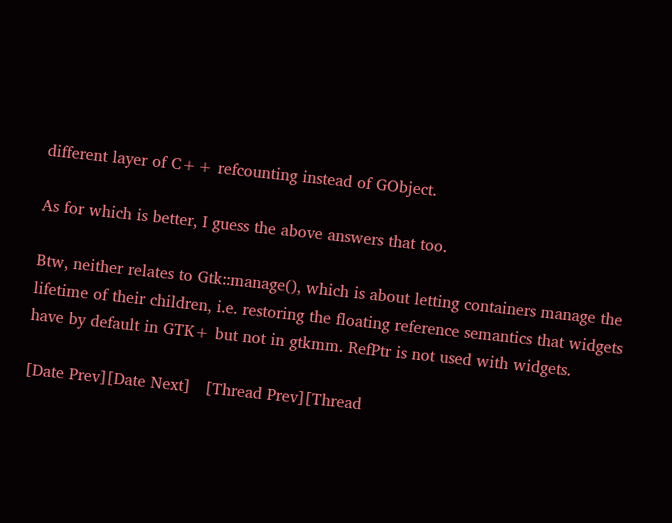different layer of C++ refcounting instead of GObject.

As for which is better, I guess the above answers that too.

Btw, neither relates to Gtk::manage(), which is about letting containers manage the lifetime of their children, i.e. restoring the floating reference semantics that widgets have by default in GTK+ but not in gtkmm. RefPtr is not used with widgets.

[Date Prev][Date Next]   [Thread Prev][Thread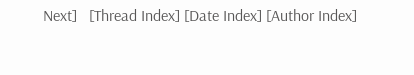Next]   [Thread Index] [Date Index] [Author Index]